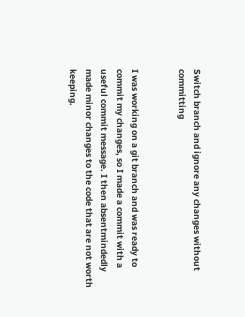Switch branch and ignore any changes without committing


I was working on a git branch and was ready to commit my changes, so I made a commit with a useful commit message. I then absentmindedly made minor changes to the code that are not worth keeping.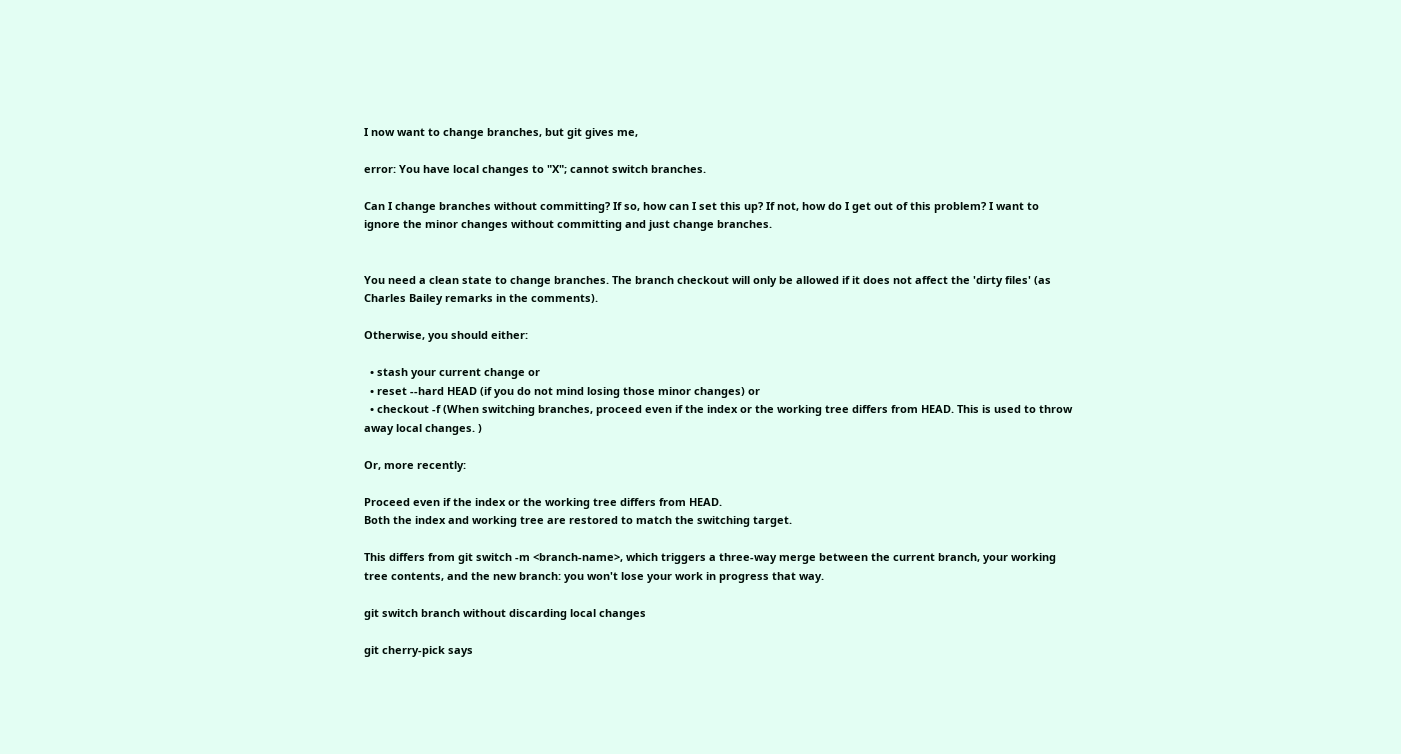I now want to change branches, but git gives me,

error: You have local changes to "X"; cannot switch branches.

Can I change branches without committing? If so, how can I set this up? If not, how do I get out of this problem? I want to ignore the minor changes without committing and just change branches.


You need a clean state to change branches. The branch checkout will only be allowed if it does not affect the 'dirty files' (as Charles Bailey remarks in the comments).

Otherwise, you should either:

  • stash your current change or
  • reset --hard HEAD (if you do not mind losing those minor changes) or
  • checkout -f (When switching branches, proceed even if the index or the working tree differs from HEAD. This is used to throw away local changes. )

Or, more recently:

Proceed even if the index or the working tree differs from HEAD.
Both the index and working tree are restored to match the switching target.

This differs from git switch -m <branch-name>, which triggers a three-way merge between the current branch, your working tree contents, and the new branch: you won't lose your work in progress that way.

git switch branch without discarding local changes

git cherry-pick says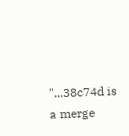"...38c74d is a merge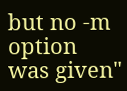but no -m option was given"